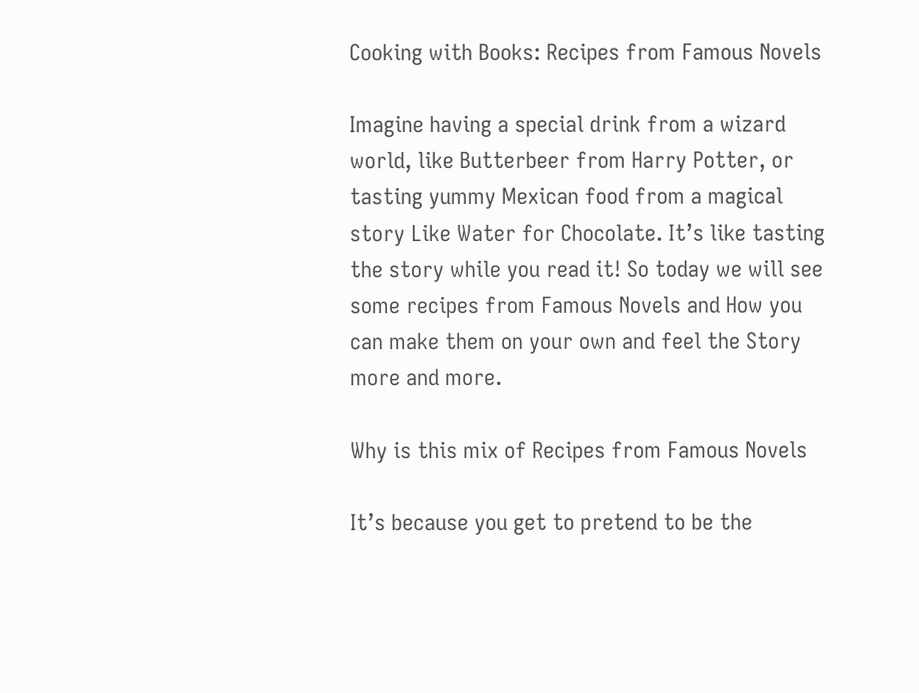Cooking with Books: Recipes from Famous Novels

Imagine having a special drink from a wizard world, like Butterbeer from Harry Potter, or tasting yummy Mexican food from a magical story Like Water for Chocolate. It’s like tasting the story while you read it! So today we will see some recipes from Famous Novels and How you can make them on your own and feel the Story more and more.

Why is this mix of Recipes from Famous Novels

It’s because you get to pretend to be the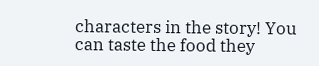characters in the story! You can taste the food they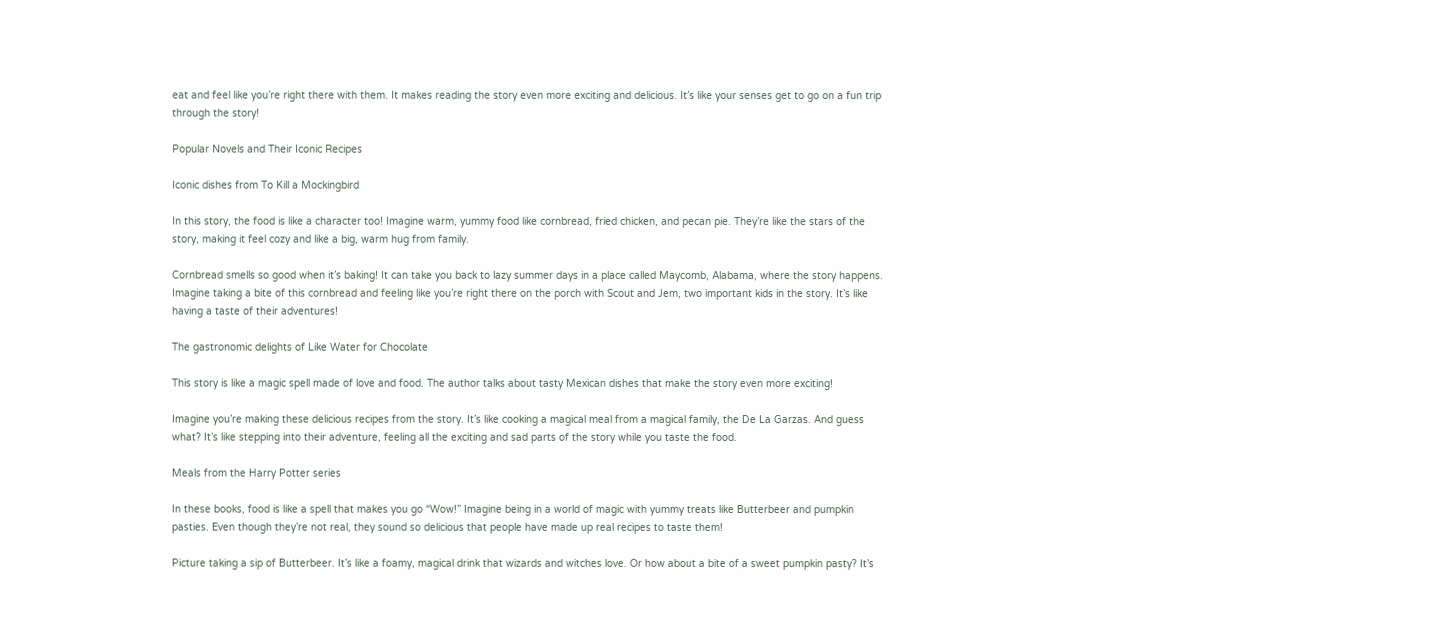eat and feel like you’re right there with them. It makes reading the story even more exciting and delicious. It’s like your senses get to go on a fun trip through the story!

Popular Novels and Their Iconic Recipes

Iconic dishes from To Kill a Mockingbird

In this story, the food is like a character too! Imagine warm, yummy food like cornbread, fried chicken, and pecan pie. They’re like the stars of the story, making it feel cozy and like a big, warm hug from family.

Cornbread smells so good when it’s baking! It can take you back to lazy summer days in a place called Maycomb, Alabama, where the story happens. Imagine taking a bite of this cornbread and feeling like you’re right there on the porch with Scout and Jem, two important kids in the story. It’s like having a taste of their adventures!

The gastronomic delights of Like Water for Chocolate

This story is like a magic spell made of love and food. The author talks about tasty Mexican dishes that make the story even more exciting!

Imagine you’re making these delicious recipes from the story. It’s like cooking a magical meal from a magical family, the De La Garzas. And guess what? It’s like stepping into their adventure, feeling all the exciting and sad parts of the story while you taste the food.

Meals from the Harry Potter series

In these books, food is like a spell that makes you go “Wow!” Imagine being in a world of magic with yummy treats like Butterbeer and pumpkin pasties. Even though they’re not real, they sound so delicious that people have made up real recipes to taste them!

Picture taking a sip of Butterbeer. It’s like a foamy, magical drink that wizards and witches love. Or how about a bite of a sweet pumpkin pasty? It’s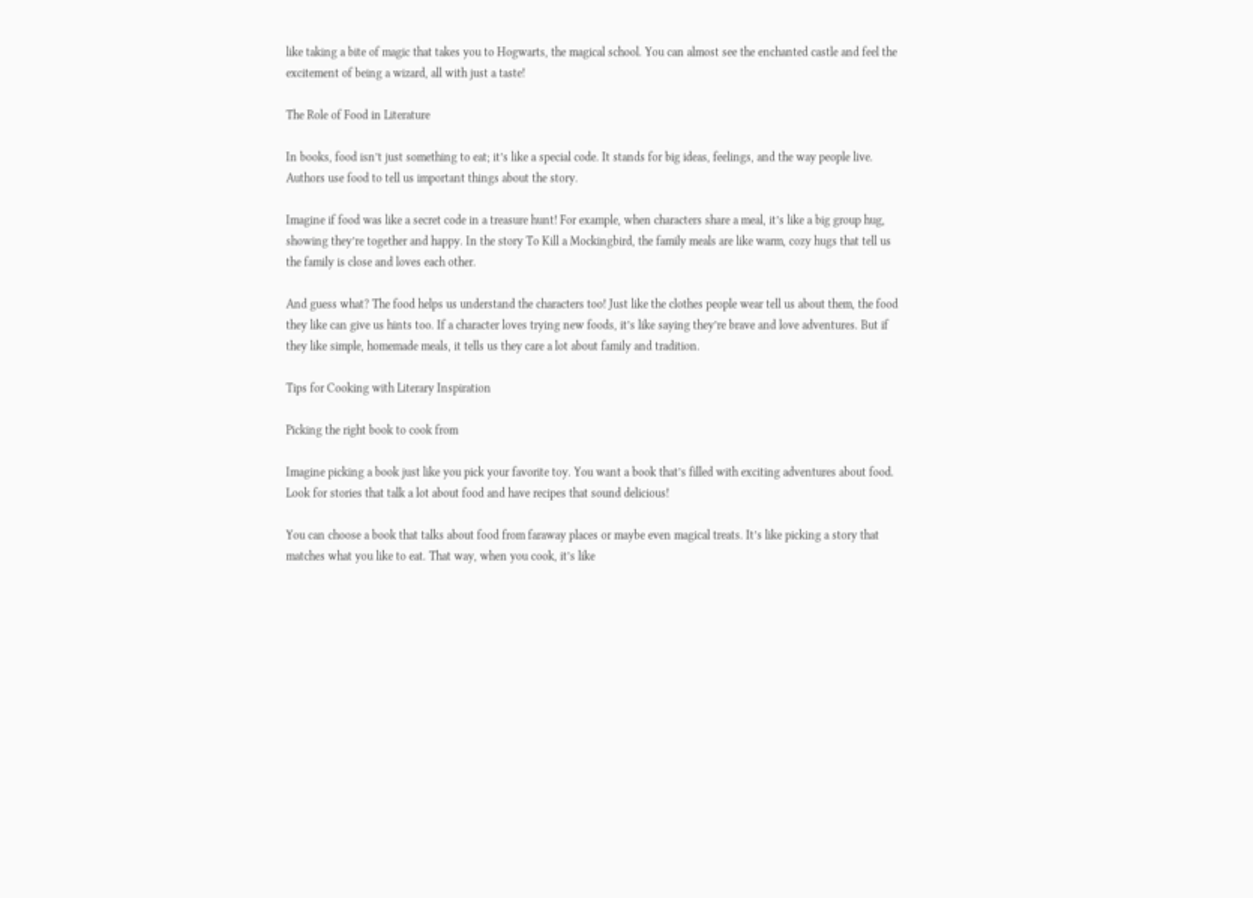like taking a bite of magic that takes you to Hogwarts, the magical school. You can almost see the enchanted castle and feel the excitement of being a wizard, all with just a taste!

The Role of Food in Literature

In books, food isn’t just something to eat; it’s like a special code. It stands for big ideas, feelings, and the way people live. Authors use food to tell us important things about the story.

Imagine if food was like a secret code in a treasure hunt! For example, when characters share a meal, it’s like a big group hug, showing they’re together and happy. In the story To Kill a Mockingbird, the family meals are like warm, cozy hugs that tell us the family is close and loves each other.

And guess what? The food helps us understand the characters too! Just like the clothes people wear tell us about them, the food they like can give us hints too. If a character loves trying new foods, it’s like saying they’re brave and love adventures. But if they like simple, homemade meals, it tells us they care a lot about family and tradition.

Tips for Cooking with Literary Inspiration

Picking the right book to cook from

Imagine picking a book just like you pick your favorite toy. You want a book that’s filled with exciting adventures about food. Look for stories that talk a lot about food and have recipes that sound delicious!

You can choose a book that talks about food from faraway places or maybe even magical treats. It’s like picking a story that matches what you like to eat. That way, when you cook, it’s like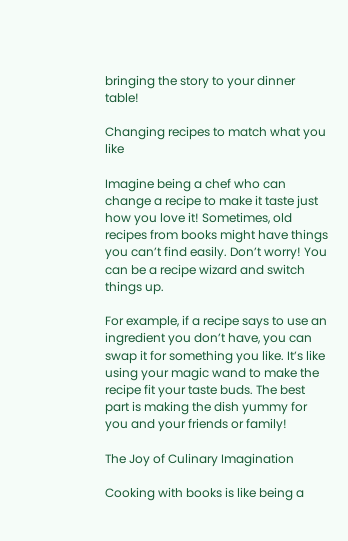bringing the story to your dinner table!

Changing recipes to match what you like

Imagine being a chef who can change a recipe to make it taste just how you love it! Sometimes, old recipes from books might have things you can’t find easily. Don’t worry! You can be a recipe wizard and switch things up.

For example, if a recipe says to use an ingredient you don’t have, you can swap it for something you like. It’s like using your magic wand to make the recipe fit your taste buds. The best part is making the dish yummy for you and your friends or family!

The Joy of Culinary Imagination

Cooking with books is like being a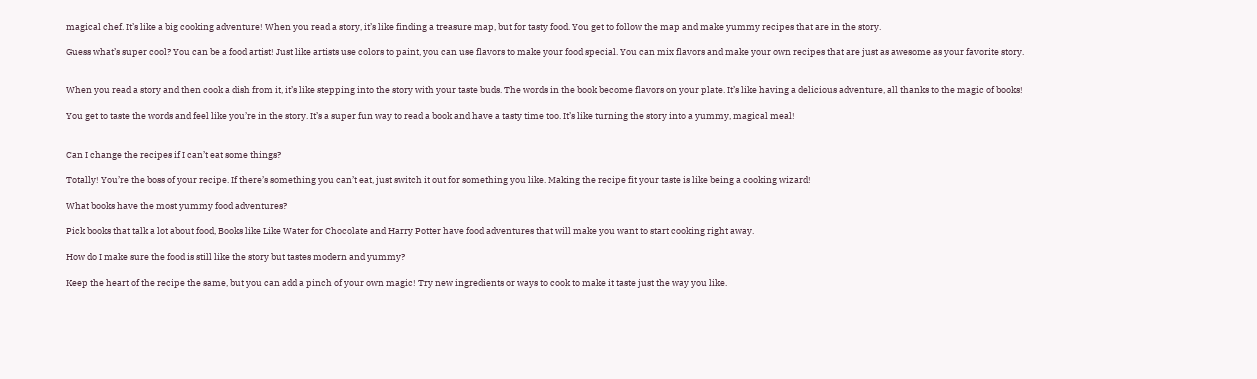magical chef. It’s like a big cooking adventure! When you read a story, it’s like finding a treasure map, but for tasty food. You get to follow the map and make yummy recipes that are in the story.

Guess what’s super cool? You can be a food artist! Just like artists use colors to paint, you can use flavors to make your food special. You can mix flavors and make your own recipes that are just as awesome as your favorite story.


When you read a story and then cook a dish from it, it’s like stepping into the story with your taste buds. The words in the book become flavors on your plate. It’s like having a delicious adventure, all thanks to the magic of books!

You get to taste the words and feel like you’re in the story. It’s a super fun way to read a book and have a tasty time too. It’s like turning the story into a yummy, magical meal!


Can I change the recipes if I can’t eat some things?

Totally! You’re the boss of your recipe. If there’s something you can’t eat, just switch it out for something you like. Making the recipe fit your taste is like being a cooking wizard!

What books have the most yummy food adventures?

Pick books that talk a lot about food, Books like Like Water for Chocolate and Harry Potter have food adventures that will make you want to start cooking right away.

How do I make sure the food is still like the story but tastes modern and yummy?

Keep the heart of the recipe the same, but you can add a pinch of your own magic! Try new ingredients or ways to cook to make it taste just the way you like.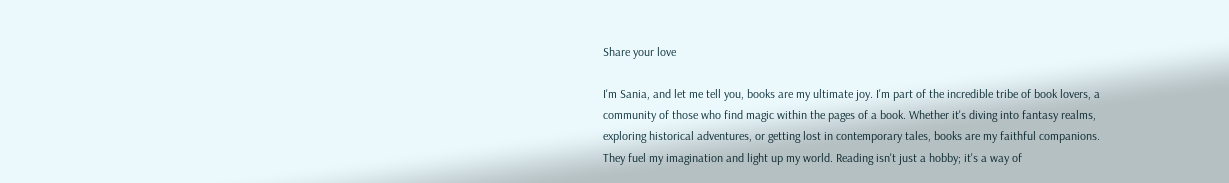Share your love

I'm Sania, and let me tell you, books are my ultimate joy. I'm part of the incredible tribe of book lovers, a community of those who find magic within the pages of a book. Whether it's diving into fantasy realms, exploring historical adventures, or getting lost in contemporary tales, books are my faithful companions. They fuel my imagination and light up my world. Reading isn't just a hobby; it's a way of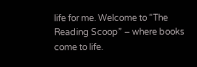life for me. Welcome to “The Reading Scoop” – where books come to life.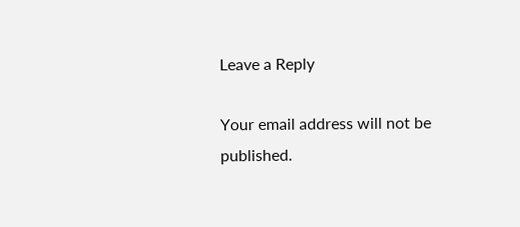Leave a Reply

Your email address will not be published.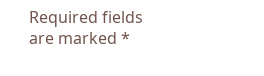Required fields are marked *